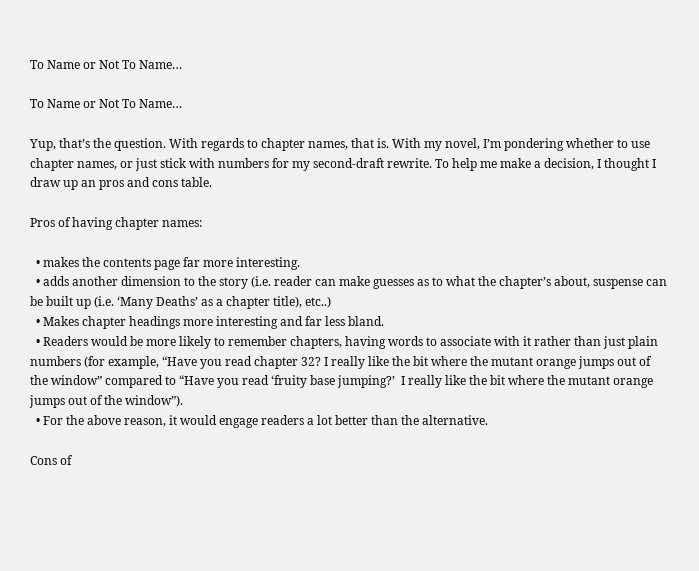To Name or Not To Name…

To Name or Not To Name…

Yup, that’s the question. With regards to chapter names, that is. With my novel, I’m pondering whether to use chapter names, or just stick with numbers for my second-draft rewrite. To help me make a decision, I thought I draw up an pros and cons table.

Pros of having chapter names:

  • makes the contents page far more interesting.
  • adds another dimension to the story (i.e. reader can make guesses as to what the chapter’s about, suspense can be built up (i.e. ‘Many Deaths’ as a chapter title), etc..)
  • Makes chapter headings more interesting and far less bland.
  • Readers would be more likely to remember chapters, having words to associate with it rather than just plain numbers (for example, “Have you read chapter 32? I really like the bit where the mutant orange jumps out of the window” compared to “Have you read ‘fruity base jumping?’  I really like the bit where the mutant orange jumps out of the window”).
  • For the above reason, it would engage readers a lot better than the alternative.

Cons of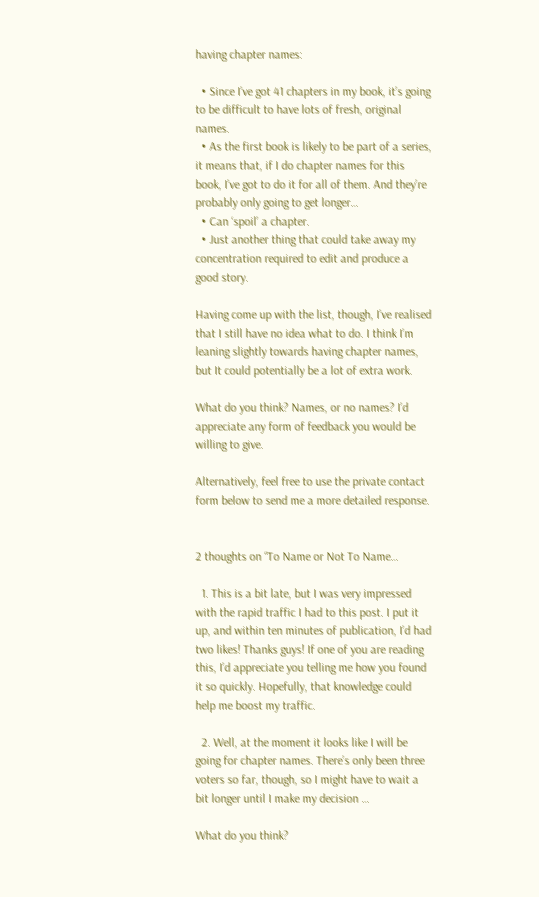having chapter names:

  • Since I’ve got 41 chapters in my book, it’s going to be difficult to have lots of fresh, original names.
  • As the first book is likely to be part of a series, it means that, if I do chapter names for this book, I’ve got to do it for all of them. And they’re probably only going to get longer…
  • Can ‘spoil’ a chapter.
  • Just another thing that could take away my concentration required to edit and produce a good story.

Having come up with the list, though, I’ve realised that I still have no idea what to do. I think I’m leaning slightly towards having chapter names, but It could potentially be a lot of extra work.

What do you think? Names, or no names? I’d appreciate any form of feedback you would be willing to give.

Alternatively, feel free to use the private contact form below to send me a more detailed response.


2 thoughts on “To Name or Not To Name…

  1. This is a bit late, but I was very impressed with the rapid traffic I had to this post. I put it up, and within ten minutes of publication, I’d had two likes! Thanks guys! If one of you are reading this, I’d appreciate you telling me how you found it so quickly. Hopefully, that knowledge could help me boost my traffic.

  2. Well, at the moment it looks like I will be going for chapter names. There’s only been three voters so far, though, so I might have to wait a bit longer until I make my decision …

What do you think?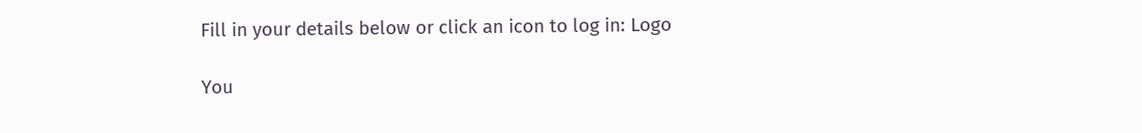Fill in your details below or click an icon to log in: Logo

You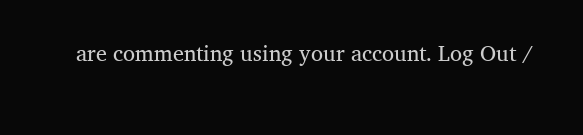are commenting using your account. Log Out /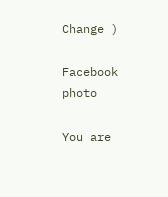Change )

Facebook photo

You are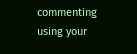commenting using your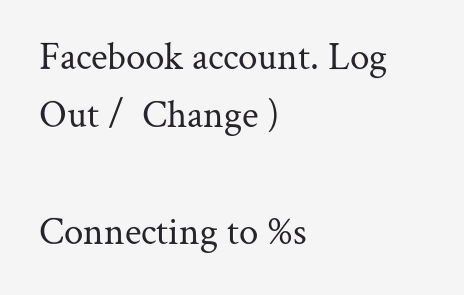Facebook account. Log Out /  Change )

Connecting to %s